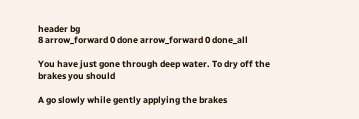header bg
8 arrow_forward 0 done arrow_forward 0 done_all

You have just gone through deep water. To dry off the brakes you should

A go slowly while gently applying the brakes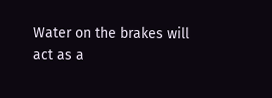Water on the brakes will act as a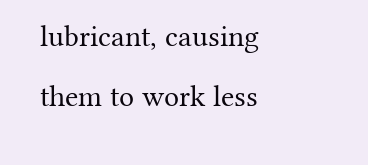lubricant, causing them to work less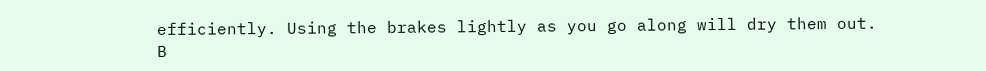efficiently. Using the brakes lightly as you go along will dry them out.
B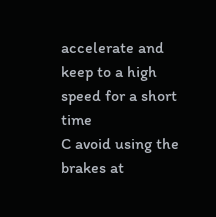accelerate and keep to a high speed for a short time
C avoid using the brakes at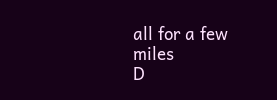all for a few miles
D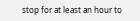stop for at least an hour to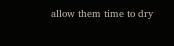allow them time to dry